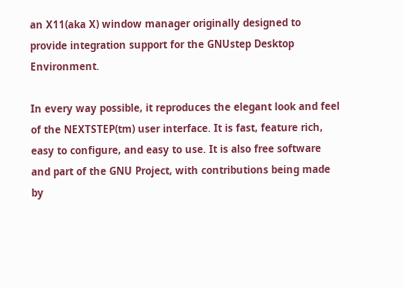an X11(aka X) window manager originally designed to provide integration support for the GNUstep Desktop Environment.

In every way possible, it reproduces the elegant look and feel of the NEXTSTEP(tm) user interface. It is fast, feature rich, easy to configure, and easy to use. It is also free software and part of the GNU Project, with contributions being made by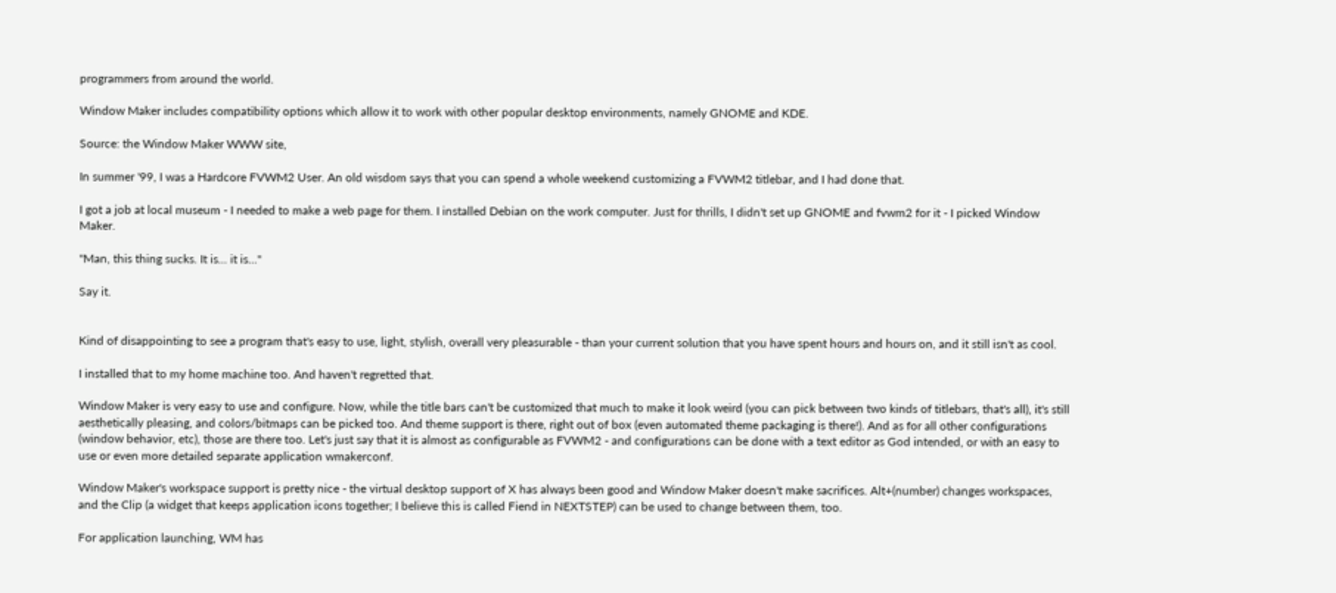programmers from around the world.

Window Maker includes compatibility options which allow it to work with other popular desktop environments, namely GNOME and KDE.

Source: the Window Maker WWW site,

In summer '99, I was a Hardcore FVWM2 User. An old wisdom says that you can spend a whole weekend customizing a FVWM2 titlebar, and I had done that.

I got a job at local museum - I needed to make a web page for them. I installed Debian on the work computer. Just for thrills, I didn't set up GNOME and fvwm2 for it - I picked Window Maker.

"Man, this thing sucks. It is... it is..."

Say it.


Kind of disappointing to see a program that's easy to use, light, stylish, overall very pleasurable - than your current solution that you have spent hours and hours on, and it still isn't as cool.

I installed that to my home machine too. And haven't regretted that.

Window Maker is very easy to use and configure. Now, while the title bars can't be customized that much to make it look weird (you can pick between two kinds of titlebars, that's all), it's still aesthetically pleasing, and colors/bitmaps can be picked too. And theme support is there, right out of box (even automated theme packaging is there!). And as for all other configurations (window behavior, etc), those are there too. Let's just say that it is almost as configurable as FVWM2 - and configurations can be done with a text editor as God intended, or with an easy to use or even more detailed separate application wmakerconf.

Window Maker's workspace support is pretty nice - the virtual desktop support of X has always been good and Window Maker doesn't make sacrifices. Alt+(number) changes workspaces, and the Clip (a widget that keeps application icons together; I believe this is called Fiend in NEXTSTEP) can be used to change between them, too.

For application launching, WM has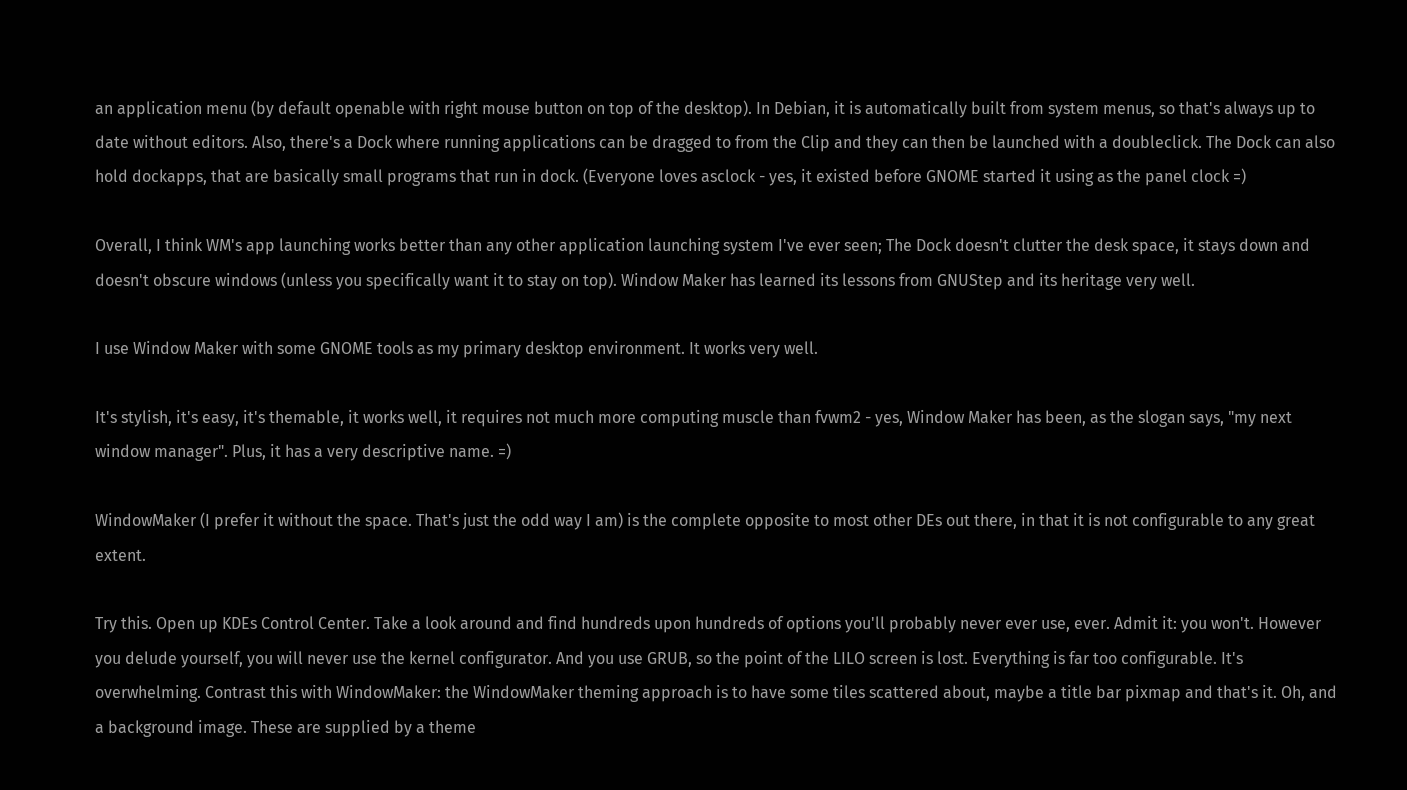an application menu (by default openable with right mouse button on top of the desktop). In Debian, it is automatically built from system menus, so that's always up to date without editors. Also, there's a Dock where running applications can be dragged to from the Clip and they can then be launched with a doubleclick. The Dock can also hold dockapps, that are basically small programs that run in dock. (Everyone loves asclock - yes, it existed before GNOME started it using as the panel clock =)

Overall, I think WM's app launching works better than any other application launching system I've ever seen; The Dock doesn't clutter the desk space, it stays down and doesn't obscure windows (unless you specifically want it to stay on top). Window Maker has learned its lessons from GNUStep and its heritage very well.

I use Window Maker with some GNOME tools as my primary desktop environment. It works very well.

It's stylish, it's easy, it's themable, it works well, it requires not much more computing muscle than fvwm2 - yes, Window Maker has been, as the slogan says, "my next window manager". Plus, it has a very descriptive name. =)

WindowMaker (I prefer it without the space. That's just the odd way I am) is the complete opposite to most other DEs out there, in that it is not configurable to any great extent.

Try this. Open up KDEs Control Center. Take a look around and find hundreds upon hundreds of options you'll probably never ever use, ever. Admit it: you won't. However you delude yourself, you will never use the kernel configurator. And you use GRUB, so the point of the LILO screen is lost. Everything is far too configurable. It's overwhelming. Contrast this with WindowMaker: the WindowMaker theming approach is to have some tiles scattered about, maybe a title bar pixmap and that's it. Oh, and a background image. These are supplied by a theme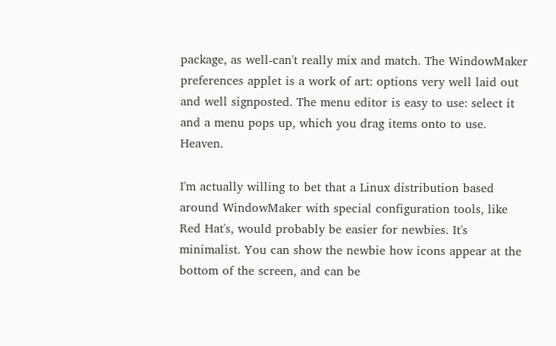package, as well-can't really mix and match. The WindowMaker preferences applet is a work of art: options very well laid out and well signposted. The menu editor is easy to use: select it and a menu pops up, which you drag items onto to use. Heaven.

I'm actually willing to bet that a Linux distribution based around WindowMaker with special configuration tools, like Red Hat's, would probably be easier for newbies. It's minimalist. You can show the newbie how icons appear at the bottom of the screen, and can be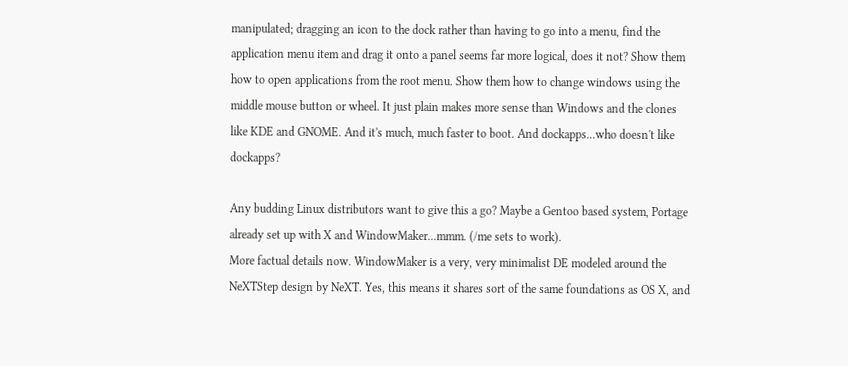manipulated; dragging an icon to the dock rather than having to go into a menu, find the application menu item and drag it onto a panel seems far more logical, does it not? Show them how to open applications from the root menu. Show them how to change windows using the middle mouse button or wheel. It just plain makes more sense than Windows and the clones like KDE and GNOME. And it's much, much faster to boot. And dockapps...who doesn't like dockapps?

Any budding Linux distributors want to give this a go? Maybe a Gentoo based system, Portage already set up with X and WindowMaker...mmm. (/me sets to work).
More factual details now. WindowMaker is a very, very minimalist DE modeled around the NeXTStep design by NeXT. Yes, this means it shares sort of the same foundations as OS X, and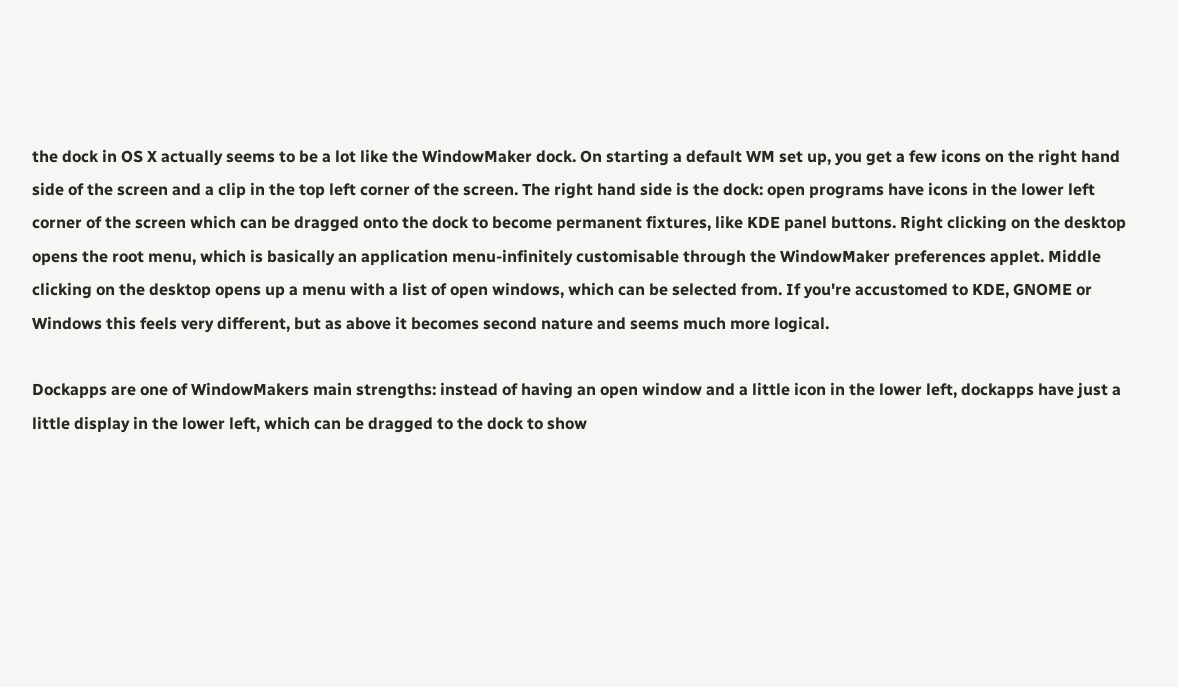the dock in OS X actually seems to be a lot like the WindowMaker dock. On starting a default WM set up, you get a few icons on the right hand side of the screen and a clip in the top left corner of the screen. The right hand side is the dock: open programs have icons in the lower left corner of the screen which can be dragged onto the dock to become permanent fixtures, like KDE panel buttons. Right clicking on the desktop opens the root menu, which is basically an application menu-infinitely customisable through the WindowMaker preferences applet. Middle clicking on the desktop opens up a menu with a list of open windows, which can be selected from. If you're accustomed to KDE, GNOME or Windows this feels very different, but as above it becomes second nature and seems much more logical.

Dockapps are one of WindowMakers main strengths: instead of having an open window and a little icon in the lower left, dockapps have just a little display in the lower left, which can be dragged to the dock to show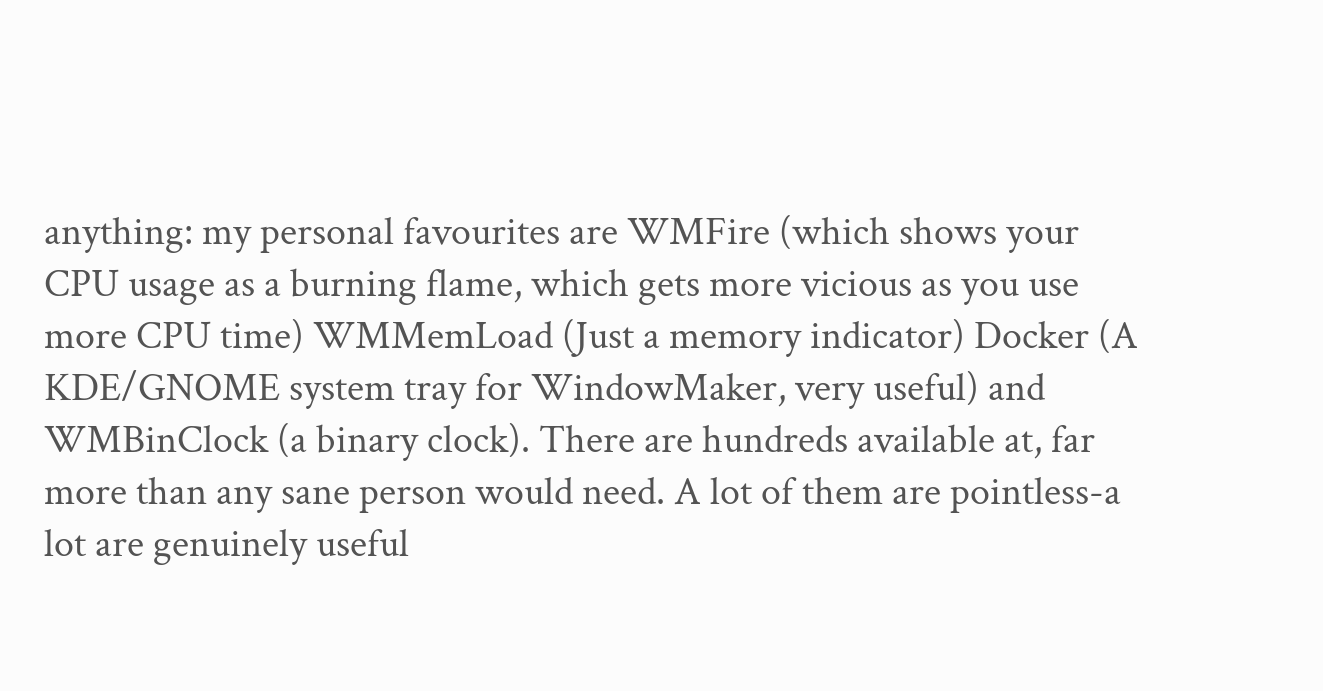anything: my personal favourites are WMFire (which shows your CPU usage as a burning flame, which gets more vicious as you use more CPU time) WMMemLoad (Just a memory indicator) Docker (A KDE/GNOME system tray for WindowMaker, very useful) and WMBinClock (a binary clock). There are hundreds available at, far more than any sane person would need. A lot of them are pointless-a lot are genuinely useful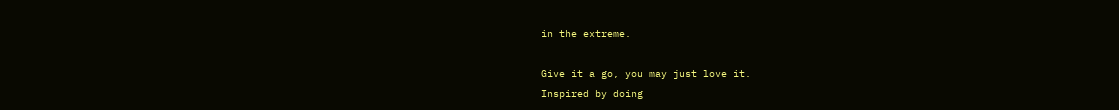in the extreme.

Give it a go, you may just love it.
Inspired by doing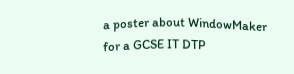a poster about WindowMaker for a GCSE IT DTP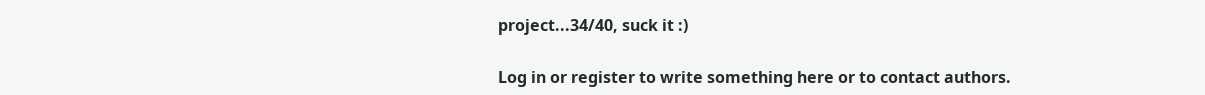project...34/40, suck it :)

Log in or register to write something here or to contact authors.